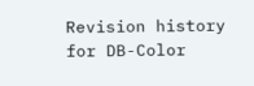Revision history for DB-Color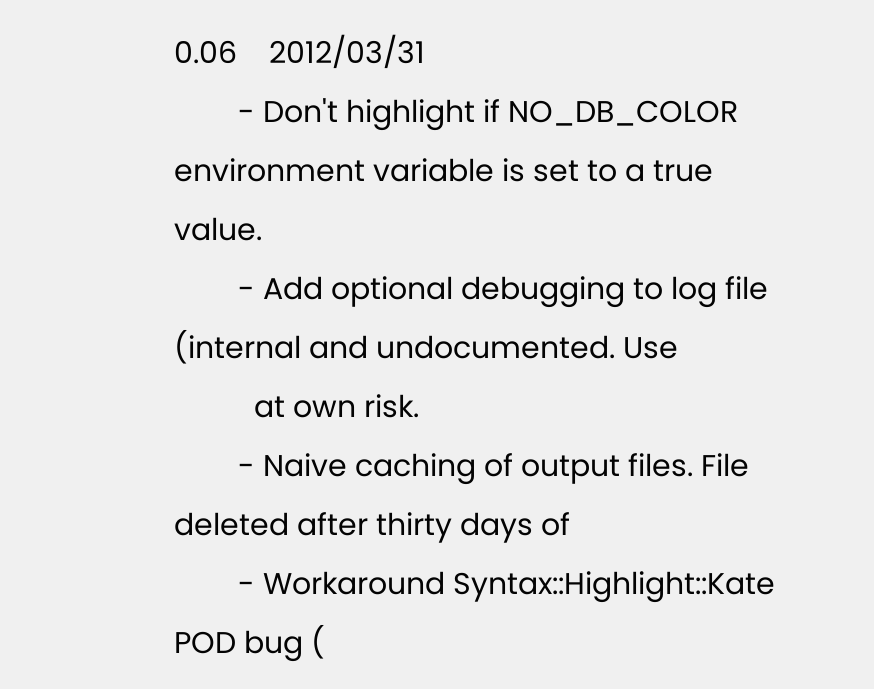0.06    2012/03/31
        - Don't highlight if NO_DB_COLOR environment variable is set to a true value.
        - Add optional debugging to log file (internal and undocumented. Use
          at own risk.
        - Naive caching of output files. File deleted after thirty days of
        - Workaround Syntax::Highlight::Kate POD bug (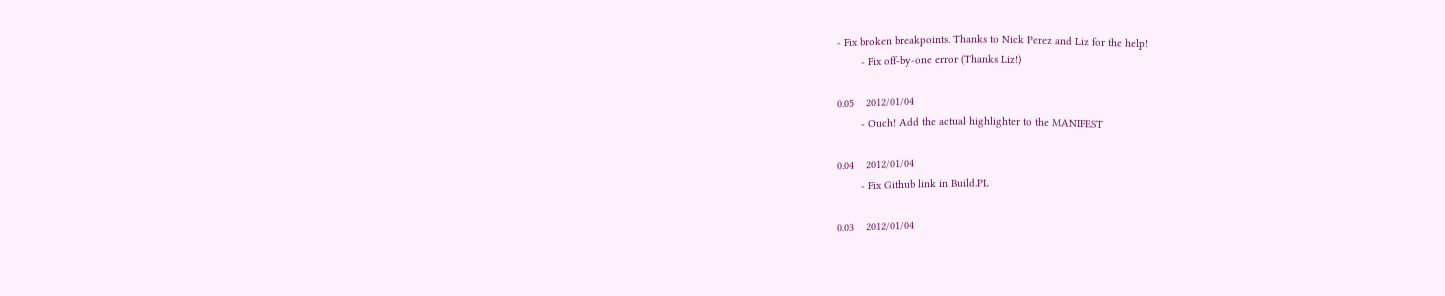- Fix broken breakpoints. Thanks to Nick Perez and Liz for the help!
        - Fix off-by-one error (Thanks Liz!)

0.05    2012/01/04
        - Ouch! Add the actual highlighter to the MANIFEST

0.04    2012/01/04
        - Fix Github link in Build.PL

0.03    2012/01/04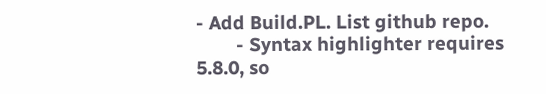- Add Build.PL. List github repo.
        - Syntax highlighter requires 5.8.0, so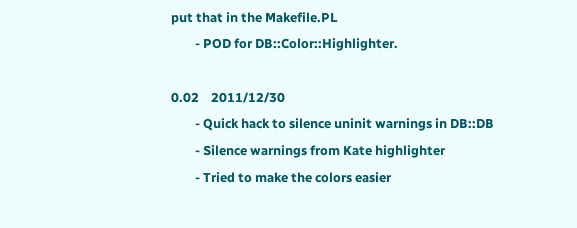put that in the Makefile.PL
        - POD for DB::Color::Highlighter.

0.02    2011/12/30
        - Quick hack to silence uninit warnings in DB::DB
        - Silence warnings from Kate highlighter
        - Tried to make the colors easier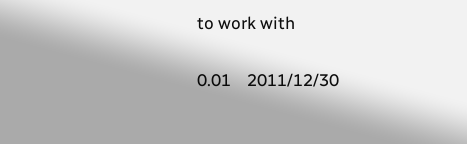to work with

0.01    2011/12/30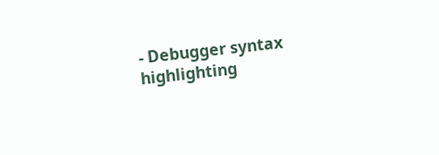- Debugger syntax highlighting